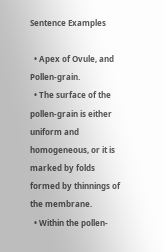Sentence Examples

  • Apex of Ovule, and Pollen-grain.
  • The surface of the pollen-grain is either uniform and homogeneous, or it is marked by folds formed by thinnings of the membrane.
  • Within the pollen-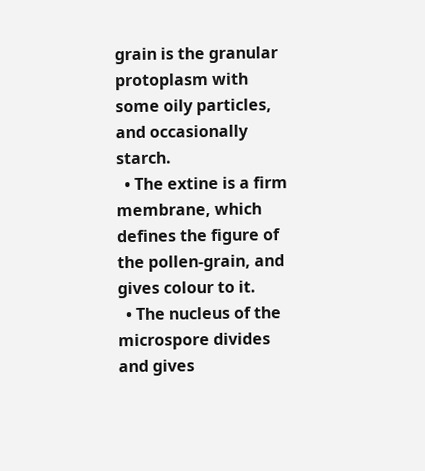grain is the granular protoplasm with some oily particles, and occasionally starch.
  • The extine is a firm membrane, which defines the figure of the pollen-grain, and gives colour to it.
  • The nucleus of the microspore divides and gives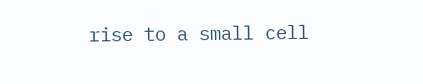rise to a small cell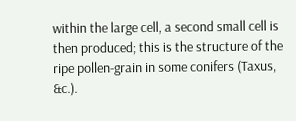within the large cell, a second small cell is then produced; this is the structure of the ripe pollen-grain in some conifers (Taxus, &c.).